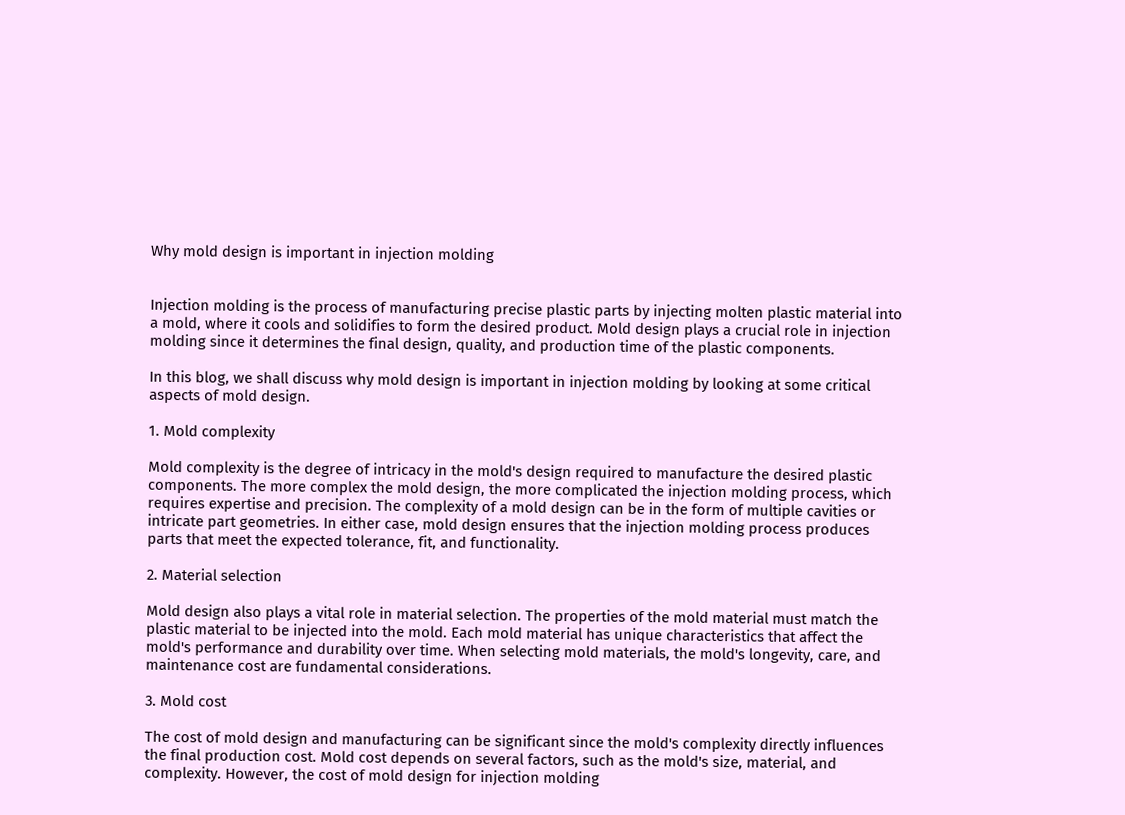Why mold design is important in injection molding


Injection molding is the process of manufacturing precise plastic parts by injecting molten plastic material into a mold, where it cools and solidifies to form the desired product. Mold design plays a crucial role in injection molding since it determines the final design, quality, and production time of the plastic components.

In this blog, we shall discuss why mold design is important in injection molding by looking at some critical aspects of mold design.

1. Mold complexity

Mold complexity is the degree of intricacy in the mold's design required to manufacture the desired plastic components. The more complex the mold design, the more complicated the injection molding process, which requires expertise and precision. The complexity of a mold design can be in the form of multiple cavities or intricate part geometries. In either case, mold design ensures that the injection molding process produces parts that meet the expected tolerance, fit, and functionality.

2. Material selection

Mold design also plays a vital role in material selection. The properties of the mold material must match the plastic material to be injected into the mold. Each mold material has unique characteristics that affect the mold's performance and durability over time. When selecting mold materials, the mold's longevity, care, and maintenance cost are fundamental considerations.

3. Mold cost

The cost of mold design and manufacturing can be significant since the mold's complexity directly influences the final production cost. Mold cost depends on several factors, such as the mold's size, material, and complexity. However, the cost of mold design for injection molding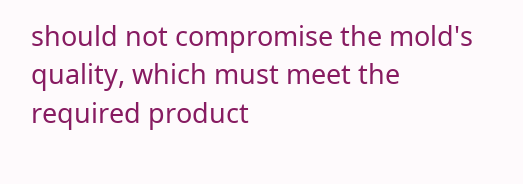should not compromise the mold's quality, which must meet the required product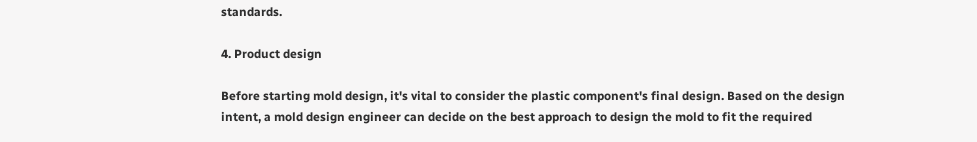standards.

4. Product design

Before starting mold design, it's vital to consider the plastic component's final design. Based on the design intent, a mold design engineer can decide on the best approach to design the mold to fit the required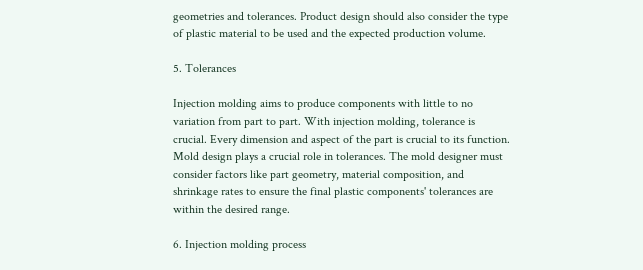geometries and tolerances. Product design should also consider the type of plastic material to be used and the expected production volume.

5. Tolerances

Injection molding aims to produce components with little to no variation from part to part. With injection molding, tolerance is crucial. Every dimension and aspect of the part is crucial to its function. Mold design plays a crucial role in tolerances. The mold designer must consider factors like part geometry, material composition, and shrinkage rates to ensure the final plastic components' tolerances are within the desired range.

6. Injection molding process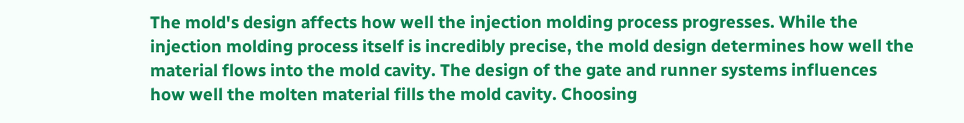The mold's design affects how well the injection molding process progresses. While the injection molding process itself is incredibly precise, the mold design determines how well the material flows into the mold cavity. The design of the gate and runner systems influences how well the molten material fills the mold cavity. Choosing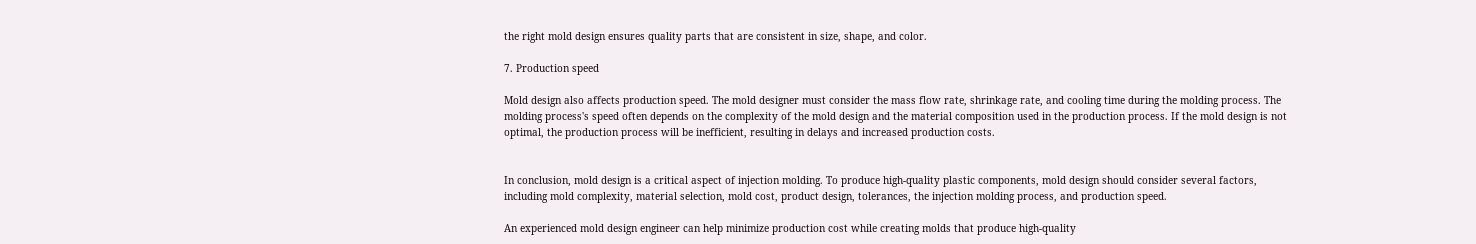the right mold design ensures quality parts that are consistent in size, shape, and color.

7. Production speed

Mold design also affects production speed. The mold designer must consider the mass flow rate, shrinkage rate, and cooling time during the molding process. The molding process's speed often depends on the complexity of the mold design and the material composition used in the production process. If the mold design is not optimal, the production process will be inefficient, resulting in delays and increased production costs.


In conclusion, mold design is a critical aspect of injection molding. To produce high-quality plastic components, mold design should consider several factors, including mold complexity, material selection, mold cost, product design, tolerances, the injection molding process, and production speed.

An experienced mold design engineer can help minimize production cost while creating molds that produce high-quality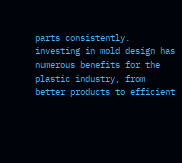parts consistently. investing in mold design has numerous benefits for the plastic industry, from better products to efficient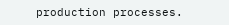production processes.